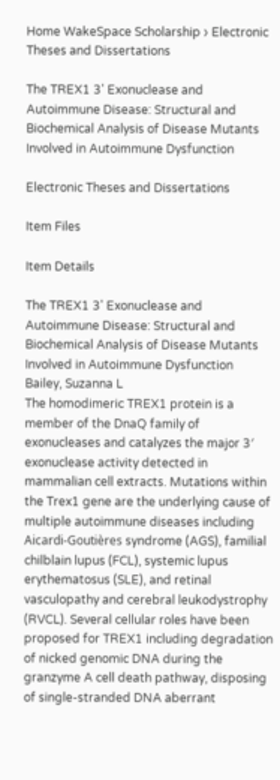Home WakeSpace Scholarship › Electronic Theses and Dissertations

The TREX1 3' Exonuclease and Autoimmune Disease: Structural and Biochemical Analysis of Disease Mutants Involved in Autoimmune Dysfunction

Electronic Theses and Dissertations

Item Files

Item Details

The TREX1 3' Exonuclease and Autoimmune Disease: Structural and Biochemical Analysis of Disease Mutants Involved in Autoimmune Dysfunction
Bailey, Suzanna L
The homodimeric TREX1 protein is a member of the DnaQ family of exonucleases and catalyzes the major 3′ exonuclease activity detected in mammalian cell extracts. Mutations within the Trex1 gene are the underlying cause of multiple autoimmune diseases including Aicardi-Goutières syndrome (AGS), familial chilblain lupus (FCL), systemic lupus erythematosus (SLE), and retinal vasculopathy and cerebral leukodystrophy (RVCL). Several cellular roles have been proposed for TREX1 including degradation of nicked genomic DNA during the granzyme A cell death pathway, disposing of single-stranded DNA aberrant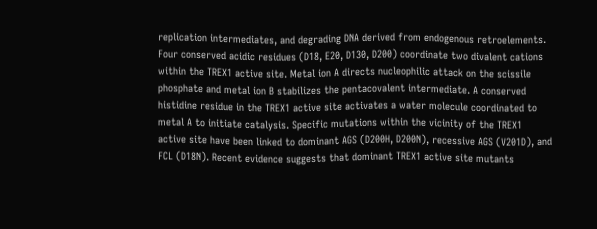replication intermediates, and degrading DNA derived from endogenous retroelements. Four conserved acidic residues (D18, E20, D130, D200) coordinate two divalent cations within the TREX1 active site. Metal ion A directs nucleophilic attack on the scissile phosphate and metal ion B stabilizes the pentacovalent intermediate. A conserved histidine residue in the TREX1 active site activates a water molecule coordinated to metal A to initiate catalysis. Specific mutations within the vicinity of the TREX1 active site have been linked to dominant AGS (D200H, D200N), recessive AGS (V201D), and FCL (D18N). Recent evidence suggests that dominant TREX1 active site mutants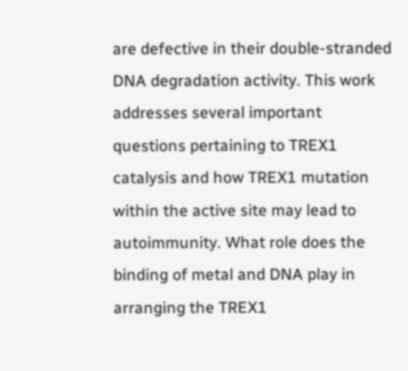are defective in their double-stranded DNA degradation activity. This work addresses several important questions pertaining to TREX1 catalysis and how TREX1 mutation within the active site may lead to autoimmunity. What role does the binding of metal and DNA play in arranging the TREX1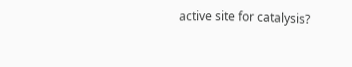active site for catalysis?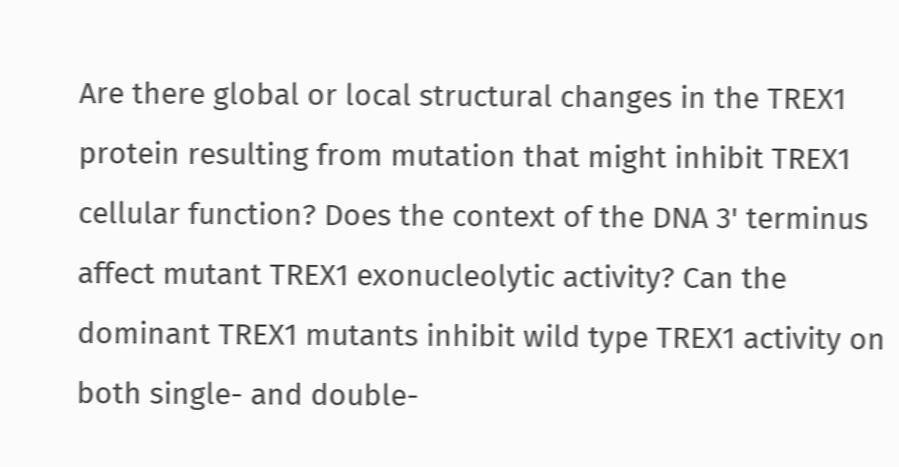Are there global or local structural changes in the TREX1 protein resulting from mutation that might inhibit TREX1 cellular function? Does the context of the DNA 3' terminus affect mutant TREX1 exonucleolytic activity? Can the dominant TREX1 mutants inhibit wild type TREX1 activity on both single- and double-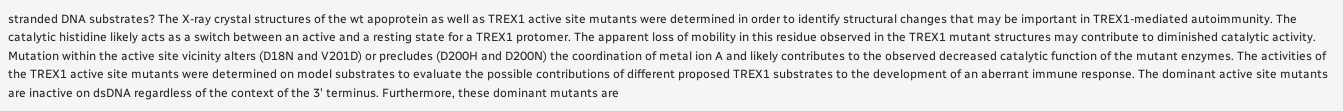stranded DNA substrates? The X-ray crystal structures of the wt apoprotein as well as TREX1 active site mutants were determined in order to identify structural changes that may be important in TREX1-mediated autoimmunity. The catalytic histidine likely acts as a switch between an active and a resting state for a TREX1 protomer. The apparent loss of mobility in this residue observed in the TREX1 mutant structures may contribute to diminished catalytic activity. Mutation within the active site vicinity alters (D18N and V201D) or precludes (D200H and D200N) the coordination of metal ion A and likely contributes to the observed decreased catalytic function of the mutant enzymes. The activities of the TREX1 active site mutants were determined on model substrates to evaluate the possible contributions of different proposed TREX1 substrates to the development of an aberrant immune response. The dominant active site mutants are inactive on dsDNA regardless of the context of the 3' terminus. Furthermore, these dominant mutants are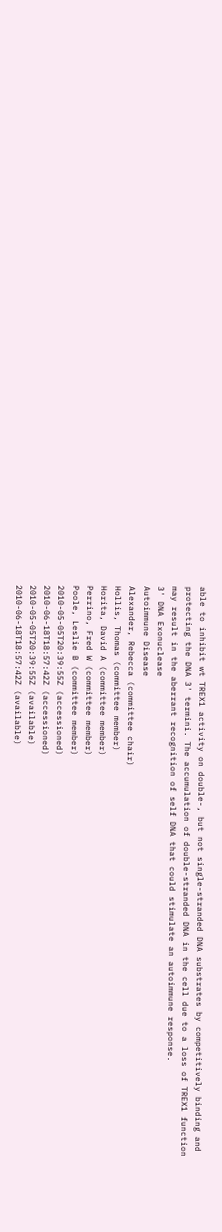able to inhibit wt TREX1 activity on double-, but not single-stranded DNA substrates by competitively binding and protecting the DNA 3' termini. The accumulation of double-stranded DNA in the cell due to a loss of TREX1 function may result in the aberrant recognition of self DNA that could stimulate an autoimmune response.
3' DNA Exonuclease
Autoimmune Disease
Alexander, Rebecca (committee chair)
Hollis, Thomas (committee member)
Horita, David A (committee member)
Perrino, Fred W (committee member)
Poole, Leslie B (committee member)
2010-05-05T20:39:55Z (accessioned)
2010-06-18T18:57:42Z (accessioned)
2010-05-05T20:39:55Z (available)
2010-06-18T18:57:42Z (available)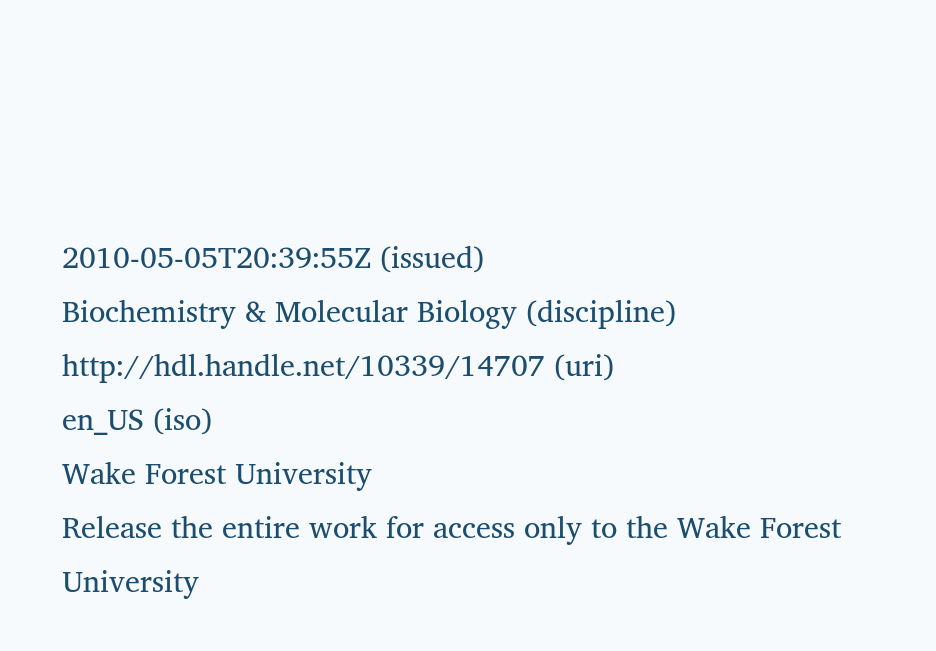2010-05-05T20:39:55Z (issued)
Biochemistry & Molecular Biology (discipline)
http://hdl.handle.net/10339/14707 (uri)
en_US (iso)
Wake Forest University
Release the entire work for access only to the Wake Forest University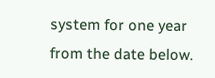system for one year from the date below.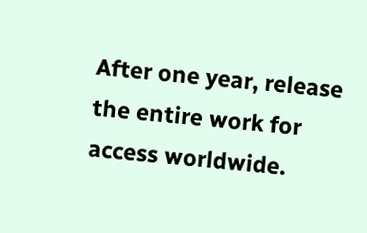After one year, release the entire work for access worldwide.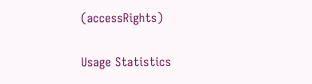(accessRights)

Usage Statistics